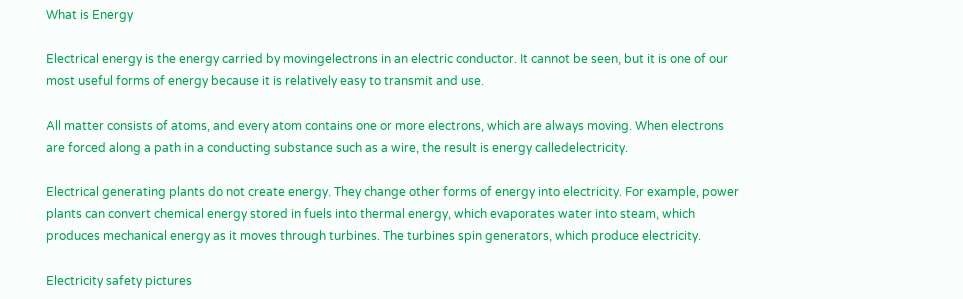What is Energy

Electrical energy is the energy carried by movingelectrons in an electric conductor. It cannot be seen, but it is one of our most useful forms of energy because it is relatively easy to transmit and use.

All matter consists of atoms, and every atom contains one or more electrons, which are always moving. When electrons are forced along a path in a conducting substance such as a wire, the result is energy calledelectricity.

Electrical generating plants do not create energy. They change other forms of energy into electricity. For example, power plants can convert chemical energy stored in fuels into thermal energy, which evaporates water into steam, which produces mechanical energy as it moves through turbines. The turbines spin generators, which produce electricity.

Electricity safety pictures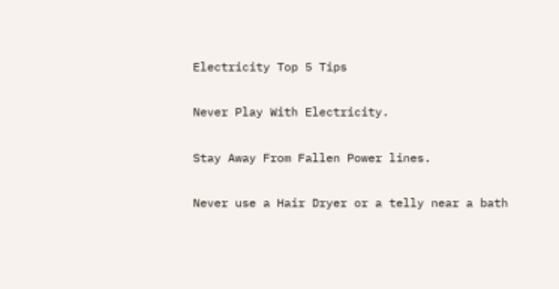Electricity Top 5 Tips

Never Play With Electricity.

Stay Away From Fallen Power lines.

Never use a Hair Dryer or a telly near a bath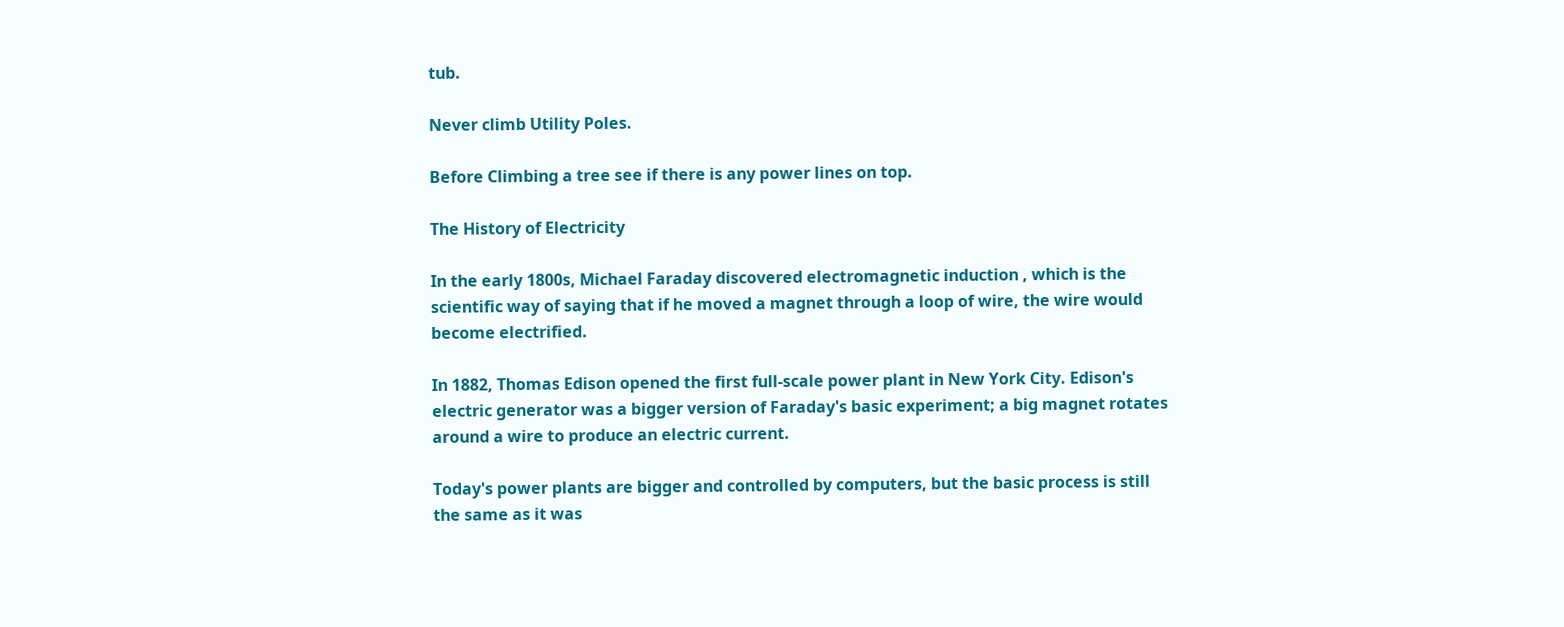tub.

Never climb Utility Poles.

Before Climbing a tree see if there is any power lines on top.

The History of Electricity

In the early 1800s, Michael Faraday discovered electromagnetic induction , which is the scientific way of saying that if he moved a magnet through a loop of wire, the wire would become electrified.

In 1882, Thomas Edison opened the first full-scale power plant in New York City. Edison's electric generator was a bigger version of Faraday's basic experiment; a big magnet rotates around a wire to produce an electric current.

Today's power plants are bigger and controlled by computers, but the basic process is still the same as it was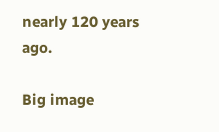nearly 120 years ago.

Big image